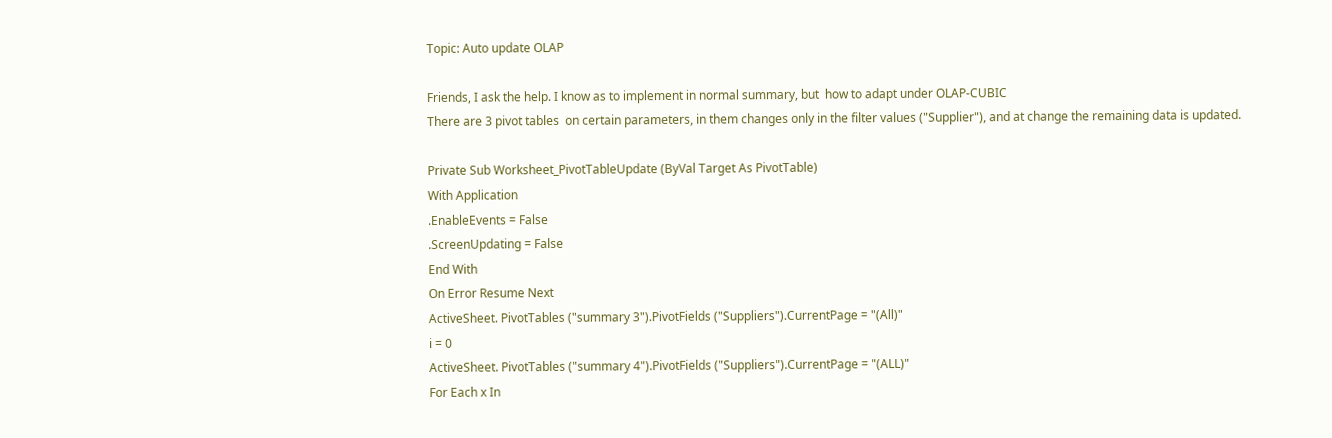Topic: Auto update OLAP

Friends, I ask the help. I know as to implement in normal summary, but  how to adapt under OLAP-CUBIC
There are 3 pivot tables  on certain parameters, in them changes only in the filter values ("Supplier"), and at change the remaining data is updated.

Private Sub Worksheet_PivotTableUpdate (ByVal Target As PivotTable)
With Application
.EnableEvents = False
.ScreenUpdating = False
End With
On Error Resume Next
ActiveSheet. PivotTables ("summary 3").PivotFields ("Suppliers").CurrentPage = "(All)"
i = 0
ActiveSheet. PivotTables ("summary 4").PivotFields ("Suppliers").CurrentPage = "(ALL)"
For Each x In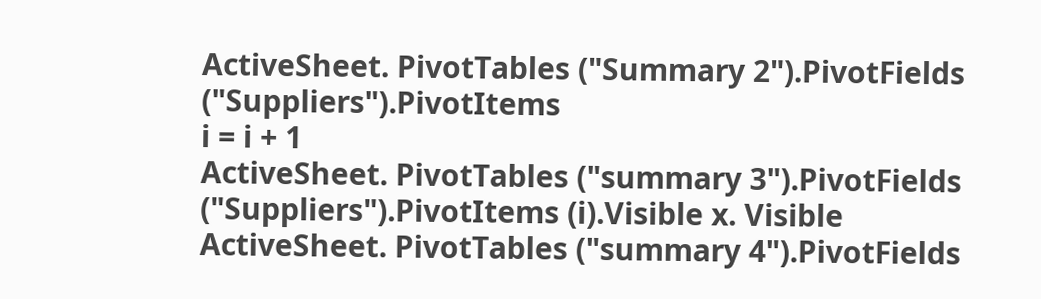ActiveSheet. PivotTables ("Summary 2").PivotFields ("Suppliers").PivotItems
i = i + 1
ActiveSheet. PivotTables ("summary 3").PivotFields ("Suppliers").PivotItems (i).Visible x. Visible
ActiveSheet. PivotTables ("summary 4").PivotFields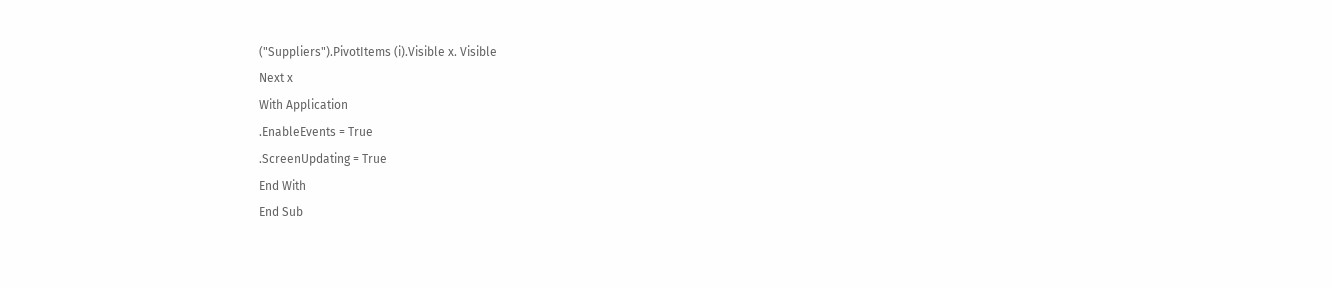("Suppliers").PivotItems (i).Visible x. Visible
Next x
With Application
.EnableEvents = True
.ScreenUpdating = True
End With
End Sub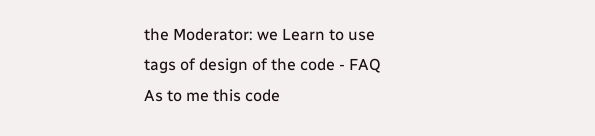the Moderator: we Learn to use tags of design of the code - FAQ
As to me this code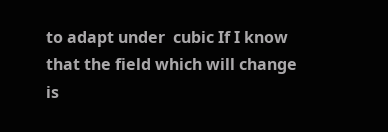to adapt under  cubic If I know that the field which will change is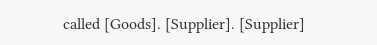called [Goods]. [Supplier]. [Supplier]